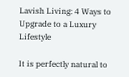Lavish Living: 4 Ways to Upgrade to a Luxury Lifestyle

It is perfectly natural to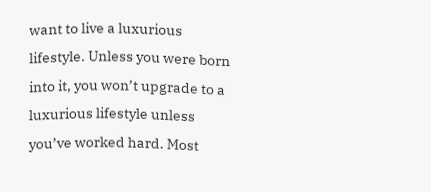want to live a luxurious lifestyle. Unless you were born into it, you won’t upgrade to a luxurious lifestyle unless you’ve worked hard. Most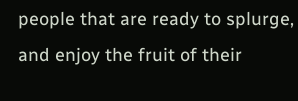people that are ready to splurge, and enjoy the fruit of their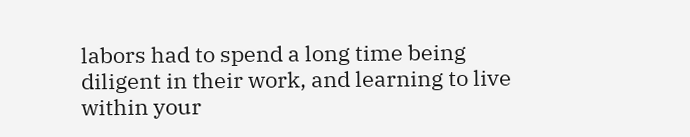labors had to spend a long time being diligent in their work, and learning to live within your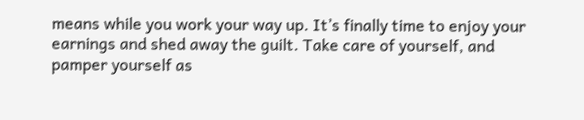means while you work your way up. It’s finally time to enjoy your earnings and shed away the guilt. Take care of yourself, and pamper yourself as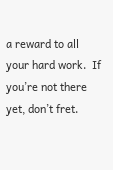a reward to all your hard work.  If you’re not there yet, don’t fret.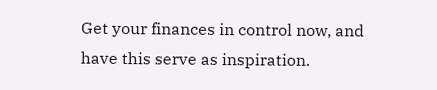Get your finances in control now, and have this serve as inspiration.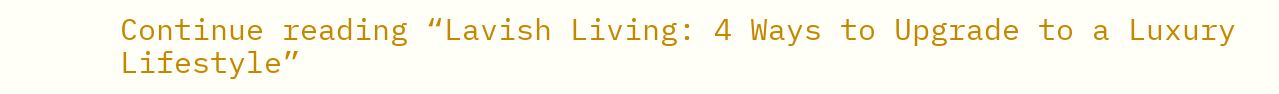Continue reading “Lavish Living: 4 Ways to Upgrade to a Luxury Lifestyle”